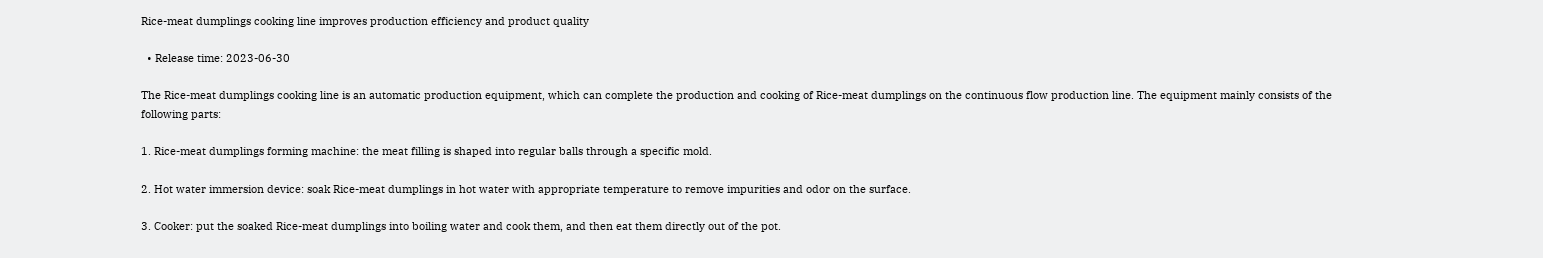Rice-meat dumplings cooking line improves production efficiency and product quality

  • Release time: 2023-06-30

The Rice-meat dumplings cooking line is an automatic production equipment, which can complete the production and cooking of Rice-meat dumplings on the continuous flow production line. The equipment mainly consists of the following parts:

1. Rice-meat dumplings forming machine: the meat filling is shaped into regular balls through a specific mold.

2. Hot water immersion device: soak Rice-meat dumplings in hot water with appropriate temperature to remove impurities and odor on the surface.

3. Cooker: put the soaked Rice-meat dumplings into boiling water and cook them, and then eat them directly out of the pot.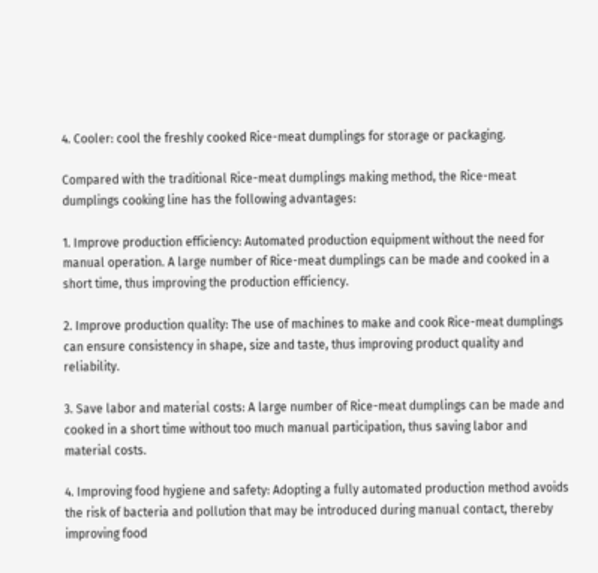4. Cooler: cool the freshly cooked Rice-meat dumplings for storage or packaging.

Compared with the traditional Rice-meat dumplings making method, the Rice-meat dumplings cooking line has the following advantages:

1. Improve production efficiency: Automated production equipment without the need for manual operation. A large number of Rice-meat dumplings can be made and cooked in a short time, thus improving the production efficiency.

2. Improve production quality: The use of machines to make and cook Rice-meat dumplings can ensure consistency in shape, size and taste, thus improving product quality and reliability.

3. Save labor and material costs: A large number of Rice-meat dumplings can be made and cooked in a short time without too much manual participation, thus saving labor and material costs.

4. Improving food hygiene and safety: Adopting a fully automated production method avoids the risk of bacteria and pollution that may be introduced during manual contact, thereby improving food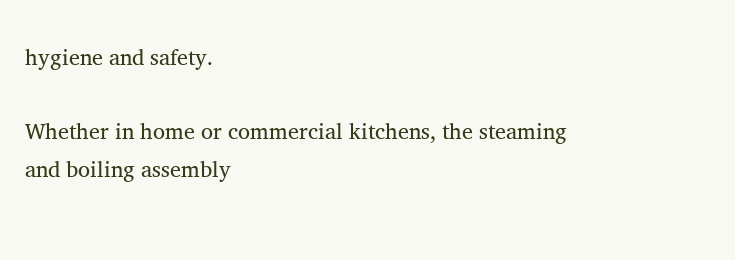hygiene and safety.

Whether in home or commercial kitchens, the steaming and boiling assembly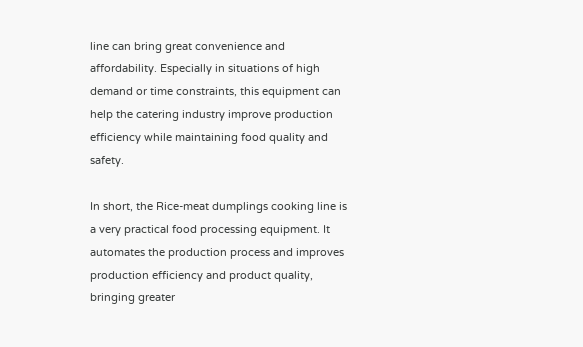line can bring great convenience and affordability. Especially in situations of high demand or time constraints, this equipment can help the catering industry improve production efficiency while maintaining food quality and safety.

In short, the Rice-meat dumplings cooking line is a very practical food processing equipment. It automates the production process and improves production efficiency and product quality, bringing greater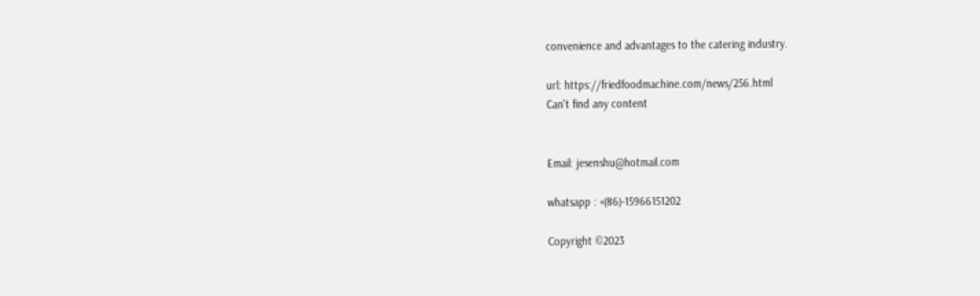convenience and advantages to the catering industry.

url: https://friedfoodmachine.com/news/256.html
Can't find any content


Email: jesenshu@hotmail.com

whatsapp : +(86)-15966151202

Copyright ©2023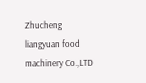Zhucheng liangyuan food machinery Co.,LTD